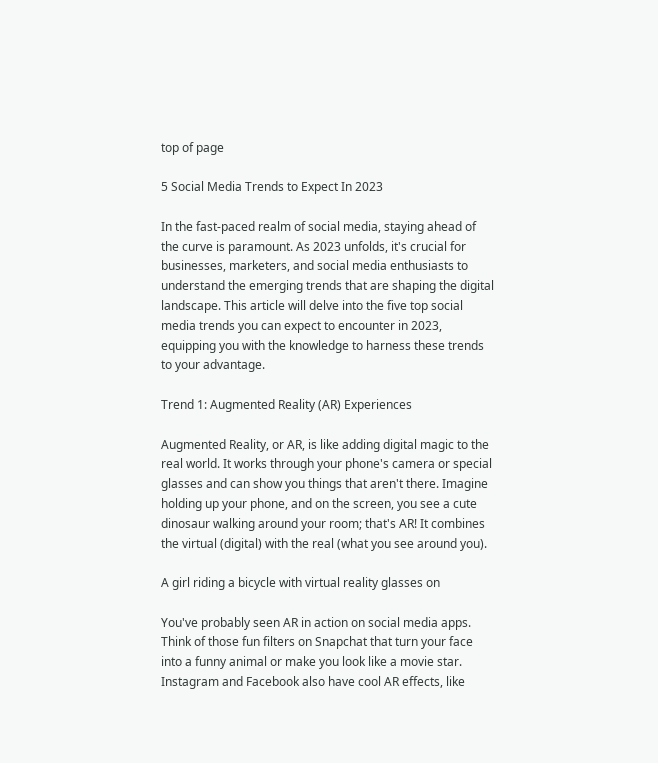top of page

5 Social Media Trends to Expect In 2023

In the fast-paced realm of social media, staying ahead of the curve is paramount. As 2023 unfolds, it's crucial for businesses, marketers, and social media enthusiasts to understand the emerging trends that are shaping the digital landscape. This article will delve into the five top social media trends you can expect to encounter in 2023, equipping you with the knowledge to harness these trends to your advantage.

Trend 1: Augmented Reality (AR) Experiences

Augmented Reality, or AR, is like adding digital magic to the real world. It works through your phone's camera or special glasses and can show you things that aren't there. Imagine holding up your phone, and on the screen, you see a cute dinosaur walking around your room; that's AR! It combines the virtual (digital) with the real (what you see around you).

A girl riding a bicycle with virtual reality glasses on

You've probably seen AR in action on social media apps. Think of those fun filters on Snapchat that turn your face into a funny animal or make you look like a movie star. Instagram and Facebook also have cool AR effects, like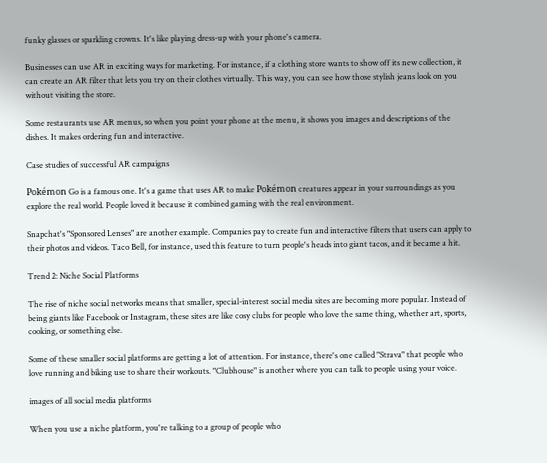funky glasses or sparkling crowns. It's like playing dress-up with your phone's camera.

Businesses can use AR in exciting ways for marketing. For instance, if a clothing store wants to show off its new collection, it can create an AR filter that lets you try on their clothes virtually. This way, you can see how those stylish jeans look on you without visiting the store.

Some restaurants use AR menus, so when you point your phone at the menu, it shows you images and descriptions of the dishes. It makes ordering fun and interactive.

Case studies of successful AR campaigns

Pokémon Go is a famous one. It's a game that uses AR to make Pokémon creatures appear in your surroundings as you explore the real world. People loved it because it combined gaming with the real environment.

Snapchat's "Sponsored Lenses" are another example. Companies pay to create fun and interactive filters that users can apply to their photos and videos. Taco Bell, for instance, used this feature to turn people's heads into giant tacos, and it became a hit.

Trend 2: Niche Social Platforms

The rise of niche social networks means that smaller, special-interest social media sites are becoming more popular. Instead of being giants like Facebook or Instagram, these sites are like cosy clubs for people who love the same thing, whether art, sports, cooking, or something else.

Some of these smaller social platforms are getting a lot of attention. For instance, there's one called "Strava" that people who love running and biking use to share their workouts. "Clubhouse" is another where you can talk to people using your voice.

images of all social media platforms

When you use a niche platform, you're talking to a group of people who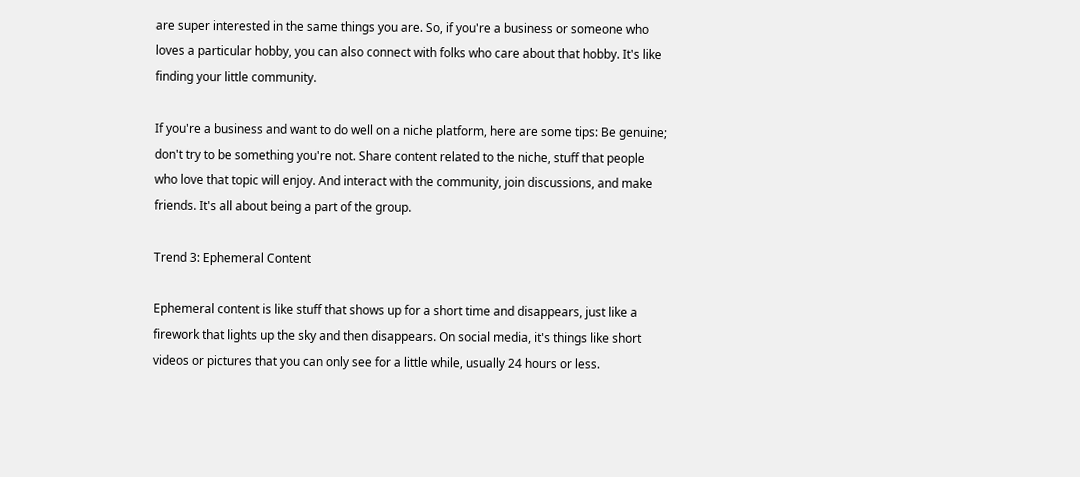are super interested in the same things you are. So, if you're a business or someone who loves a particular hobby, you can also connect with folks who care about that hobby. It's like finding your little community.

If you're a business and want to do well on a niche platform, here are some tips: Be genuine; don't try to be something you're not. Share content related to the niche, stuff that people who love that topic will enjoy. And interact with the community, join discussions, and make friends. It's all about being a part of the group.

Trend 3: Ephemeral Content

Ephemeral content is like stuff that shows up for a short time and disappears, just like a firework that lights up the sky and then disappears. On social media, it's things like short videos or pictures that you can only see for a little while, usually 24 hours or less.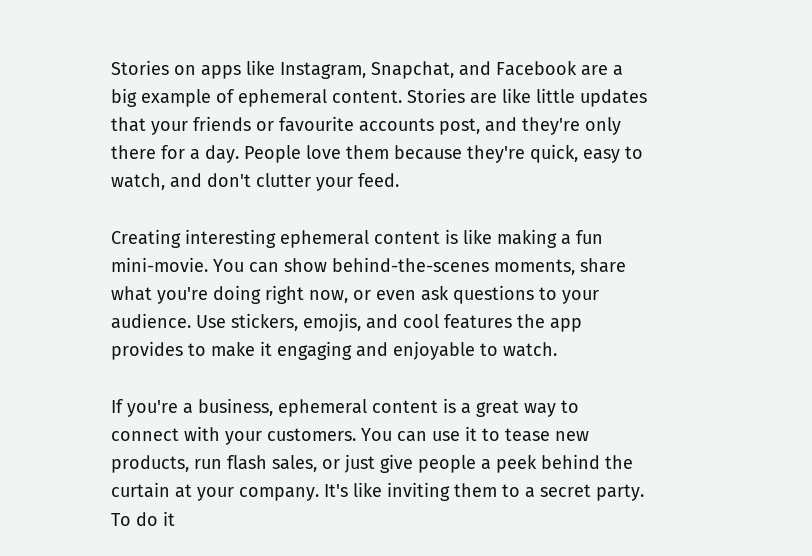Stories on apps like Instagram, Snapchat, and Facebook are a big example of ephemeral content. Stories are like little updates that your friends or favourite accounts post, and they're only there for a day. People love them because they're quick, easy to watch, and don't clutter your feed.

Creating interesting ephemeral content is like making a fun mini-movie. You can show behind-the-scenes moments, share what you're doing right now, or even ask questions to your audience. Use stickers, emojis, and cool features the app provides to make it engaging and enjoyable to watch.

If you're a business, ephemeral content is a great way to connect with your customers. You can use it to tease new products, run flash sales, or just give people a peek behind the curtain at your company. It's like inviting them to a secret party. To do it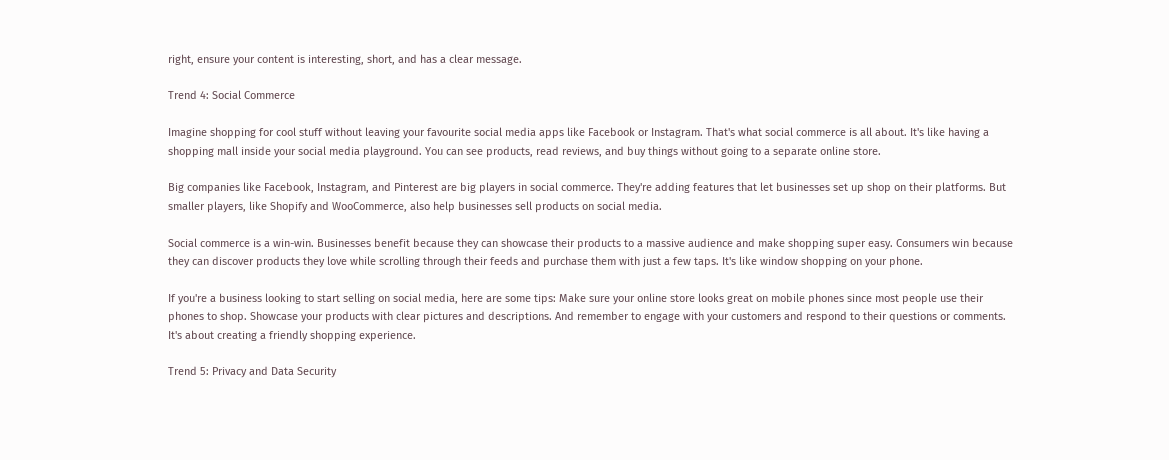right, ensure your content is interesting, short, and has a clear message.

Trend 4: Social Commerce

Imagine shopping for cool stuff without leaving your favourite social media apps like Facebook or Instagram. That's what social commerce is all about. It's like having a shopping mall inside your social media playground. You can see products, read reviews, and buy things without going to a separate online store.

Big companies like Facebook, Instagram, and Pinterest are big players in social commerce. They're adding features that let businesses set up shop on their platforms. But smaller players, like Shopify and WooCommerce, also help businesses sell products on social media.

Social commerce is a win-win. Businesses benefit because they can showcase their products to a massive audience and make shopping super easy. Consumers win because they can discover products they love while scrolling through their feeds and purchase them with just a few taps. It's like window shopping on your phone.

If you're a business looking to start selling on social media, here are some tips: Make sure your online store looks great on mobile phones since most people use their phones to shop. Showcase your products with clear pictures and descriptions. And remember to engage with your customers and respond to their questions or comments. It's about creating a friendly shopping experience.

Trend 5: Privacy and Data Security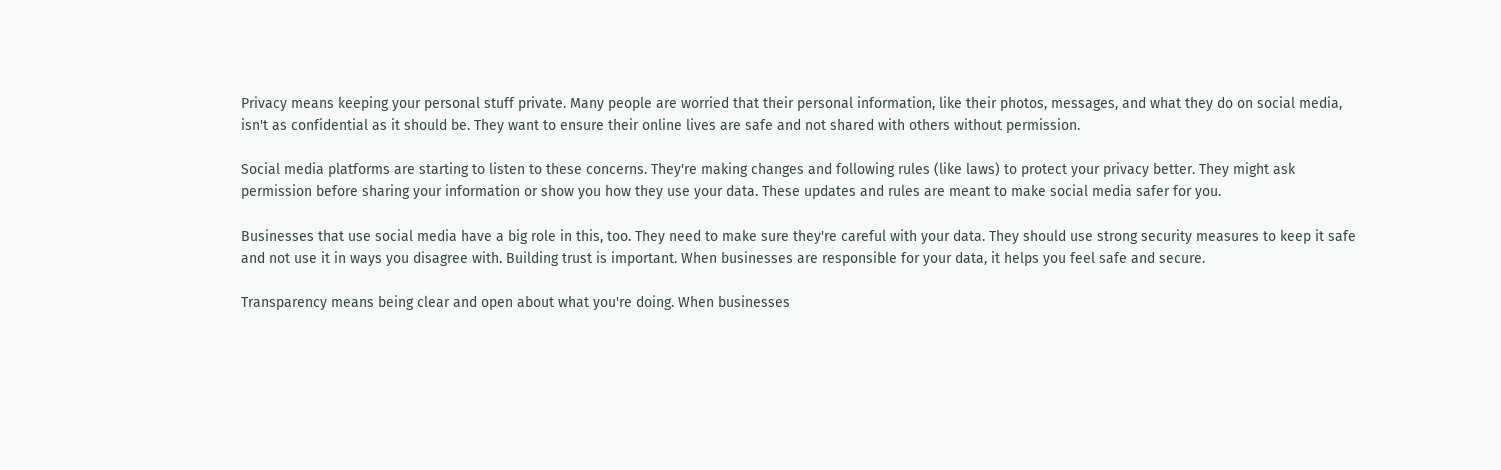Privacy means keeping your personal stuff private. Many people are worried that their personal information, like their photos, messages, and what they do on social media, isn't as confidential as it should be. They want to ensure their online lives are safe and not shared with others without permission.

Social media platforms are starting to listen to these concerns. They're making changes and following rules (like laws) to protect your privacy better. They might ask permission before sharing your information or show you how they use your data. These updates and rules are meant to make social media safer for you.

Businesses that use social media have a big role in this, too. They need to make sure they're careful with your data. They should use strong security measures to keep it safe and not use it in ways you disagree with. Building trust is important. When businesses are responsible for your data, it helps you feel safe and secure.

Transparency means being clear and open about what you're doing. When businesses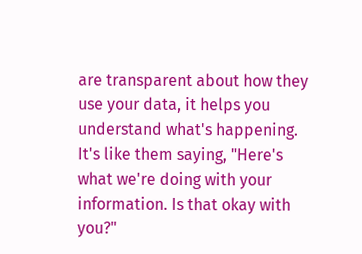are transparent about how they use your data, it helps you understand what's happening. It's like them saying, "Here's what we're doing with your information. Is that okay with you?"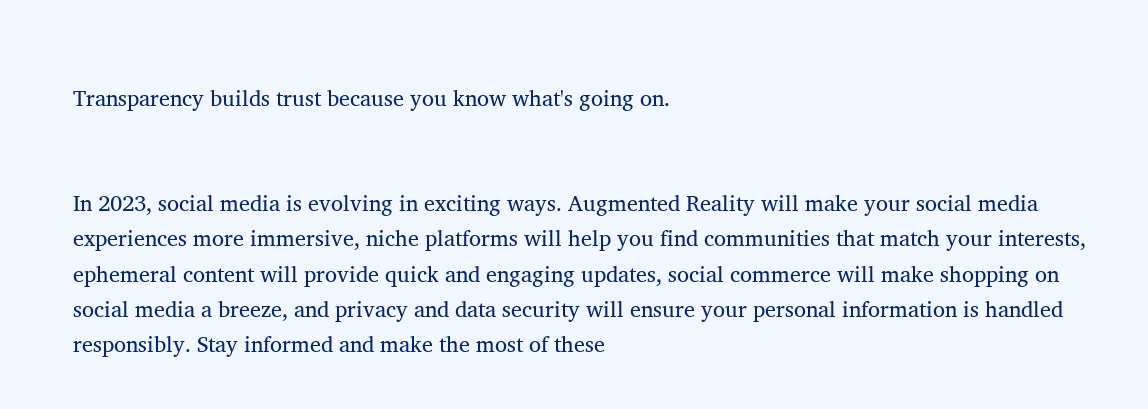Transparency builds trust because you know what's going on.


In 2023, social media is evolving in exciting ways. Augmented Reality will make your social media experiences more immersive, niche platforms will help you find communities that match your interests, ephemeral content will provide quick and engaging updates, social commerce will make shopping on social media a breeze, and privacy and data security will ensure your personal information is handled responsibly. Stay informed and make the most of these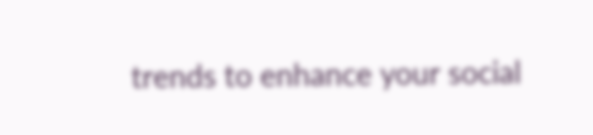trends to enhance your social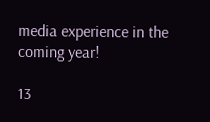media experience in the coming year!

13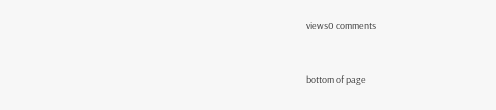views0 comments


bottom of page